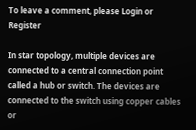To leave a comment, please Login or Register

In star topology, multiple devices are connected to a central connection point called a hub or switch. The devices are connected to the switch using copper cables or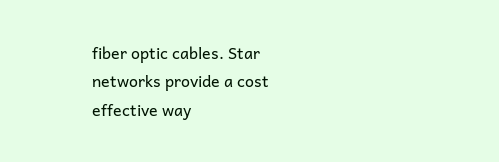fiber optic cables. Star networks provide a cost effective way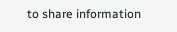to share information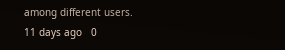among different users.
11 days ago   0